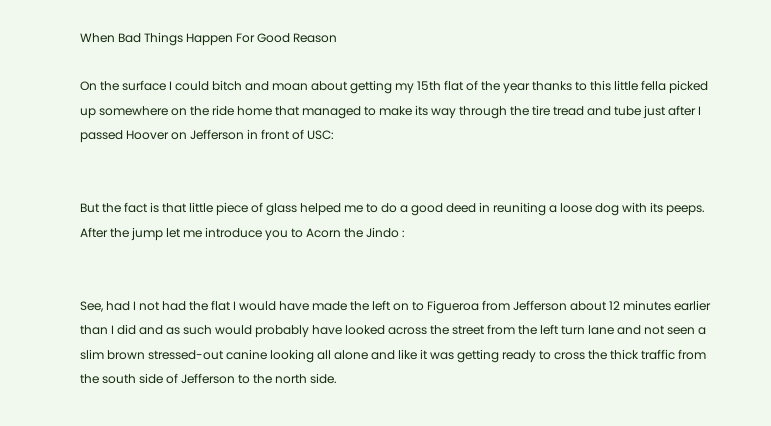When Bad Things Happen For Good Reason

On the surface I could bitch and moan about getting my 15th flat of the year thanks to this little fella picked up somewhere on the ride home that managed to make its way through the tire tread and tube just after I passed Hoover on Jefferson in front of USC:


But the fact is that little piece of glass helped me to do a good deed in reuniting a loose dog with its peeps. After the jump let me introduce you to Acorn the Jindo :


See, had I not had the flat I would have made the left on to Figueroa from Jefferson about 12 minutes earlier than I did and as such would probably have looked across the street from the left turn lane and not seen a slim brown stressed-out canine looking all alone and like it was getting ready to cross the thick traffic from the south side of Jefferson to the north side.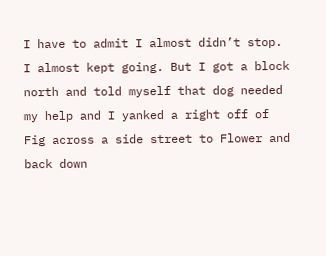I have to admit I almost didn’t stop. I almost kept going. But I got a block north and told myself that dog needed my help and I yanked a right off of Fig across a side street to Flower and back down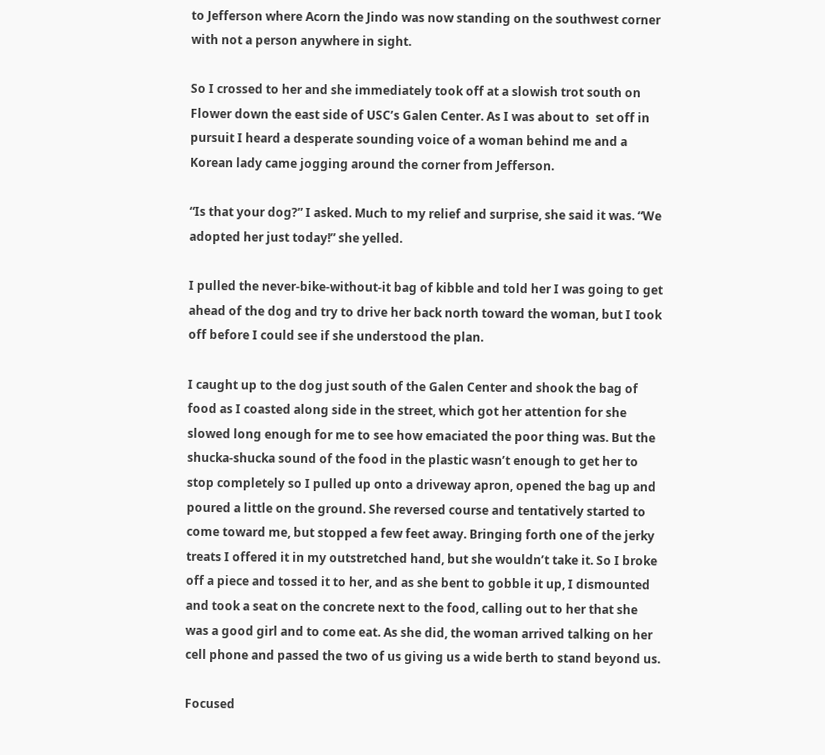to Jefferson where Acorn the Jindo was now standing on the southwest corner with not a person anywhere in sight.

So I crossed to her and she immediately took off at a slowish trot south on Flower down the east side of USC’s Galen Center. As I was about to  set off in pursuit I heard a desperate sounding voice of a woman behind me and a Korean lady came jogging around the corner from Jefferson.

“Is that your dog?” I asked. Much to my relief and surprise, she said it was. “We adopted her just today!” she yelled.

I pulled the never-bike-without-it bag of kibble and told her I was going to get ahead of the dog and try to drive her back north toward the woman, but I took off before I could see if she understood the plan.

I caught up to the dog just south of the Galen Center and shook the bag of food as I coasted along side in the street, which got her attention for she slowed long enough for me to see how emaciated the poor thing was. But the shucka-shucka sound of the food in the plastic wasn’t enough to get her to stop completely so I pulled up onto a driveway apron, opened the bag up and poured a little on the ground. She reversed course and tentatively started to come toward me, but stopped a few feet away. Bringing forth one of the jerky treats I offered it in my outstretched hand, but she wouldn’t take it. So I broke off a piece and tossed it to her, and as she bent to gobble it up, I dismounted and took a seat on the concrete next to the food, calling out to her that she was a good girl and to come eat. As she did, the woman arrived talking on her cell phone and passed the two of us giving us a wide berth to stand beyond us.

Focused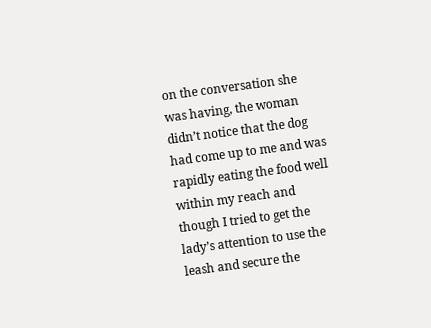on the conversation she was having, the woman didn’t notice that the dog had come up to me and was rapidly eating the food well within my reach and though I tried to get the lady’s attention to use the leash and secure the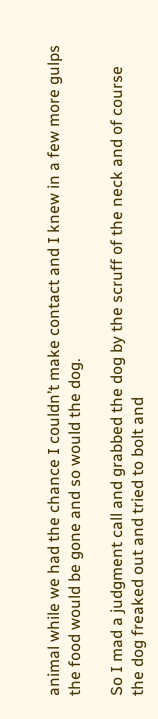animal while we had the chance I couldn’t make contact and I knew in a few more gulps the food would be gone and so would the dog.

So I mad a judgment call and grabbed the dog by the scruff of the neck and of course the dog freaked out and tried to bolt and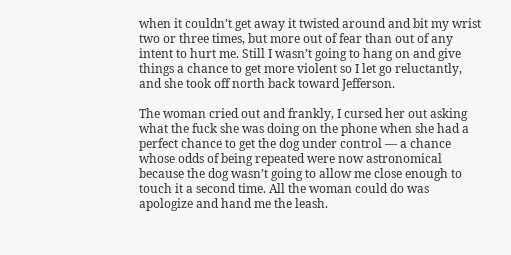when it couldn’t get away it twisted around and bit my wrist two or three times, but more out of fear than out of any intent to hurt me. Still I wasn’t going to hang on and give things a chance to get more violent so I let go reluctantly, and she took off north back toward Jefferson.

The woman cried out and frankly, I cursed her out asking what the fuck she was doing on the phone when she had a perfect chance to get the dog under control — a chance whose odds of being repeated were now astronomical because the dog wasn’t going to allow me close enough to touch it a second time. All the woman could do was apologize and hand me the leash.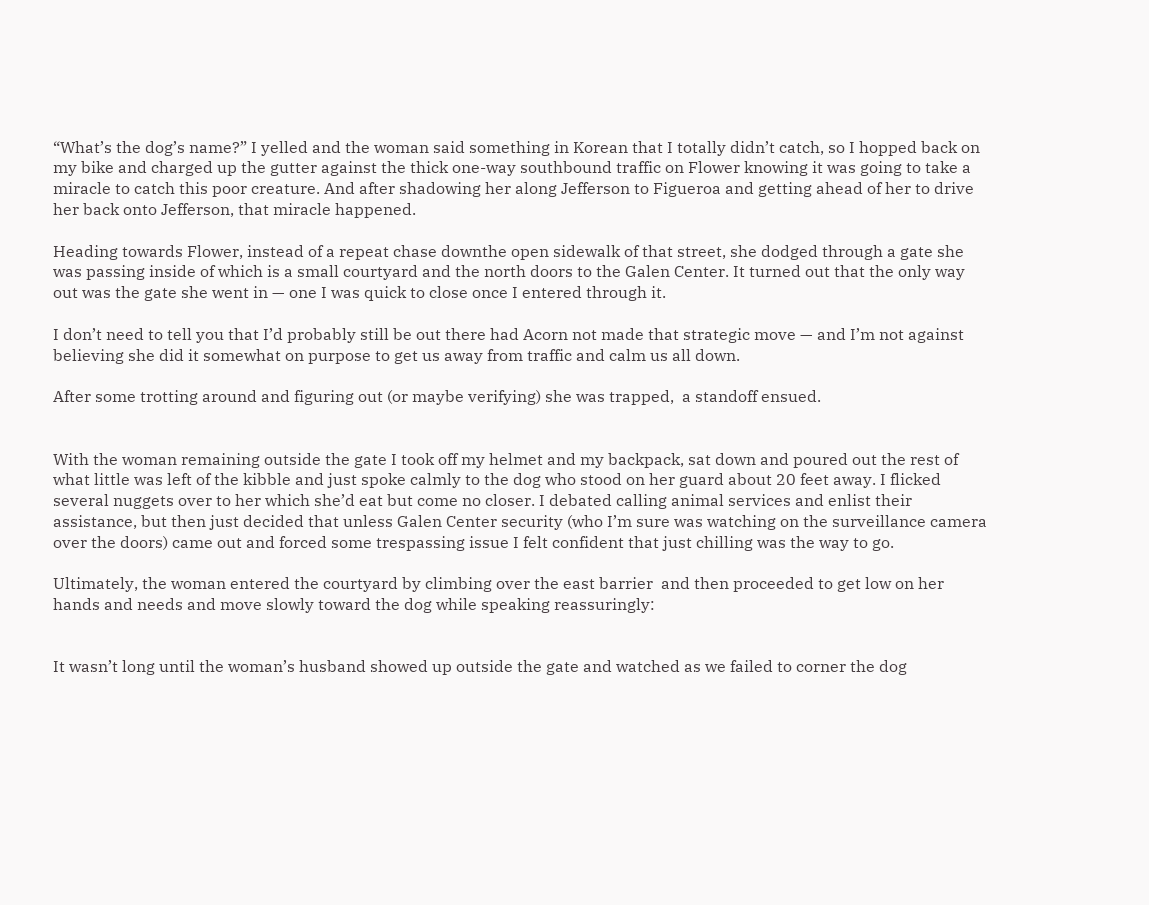“What’s the dog’s name?” I yelled and the woman said something in Korean that I totally didn’t catch, so I hopped back on my bike and charged up the gutter against the thick one-way southbound traffic on Flower knowing it was going to take a miracle to catch this poor creature. And after shadowing her along Jefferson to Figueroa and getting ahead of her to drive her back onto Jefferson, that miracle happened.

Heading towards Flower, instead of a repeat chase downthe open sidewalk of that street, she dodged through a gate she was passing inside of which is a small courtyard and the north doors to the Galen Center. It turned out that the only way out was the gate she went in — one I was quick to close once I entered through it.

I don’t need to tell you that I’d probably still be out there had Acorn not made that strategic move — and I’m not against believing she did it somewhat on purpose to get us away from traffic and calm us all down.

After some trotting around and figuring out (or maybe verifying) she was trapped,  a standoff ensued.


With the woman remaining outside the gate I took off my helmet and my backpack, sat down and poured out the rest of what little was left of the kibble and just spoke calmly to the dog who stood on her guard about 20 feet away. I flicked several nuggets over to her which she’d eat but come no closer. I debated calling animal services and enlist their assistance, but then just decided that unless Galen Center security (who I’m sure was watching on the surveillance camera over the doors) came out and forced some trespassing issue I felt confident that just chilling was the way to go.

Ultimately, the woman entered the courtyard by climbing over the east barrier  and then proceeded to get low on her hands and needs and move slowly toward the dog while speaking reassuringly:


It wasn’t long until the woman’s husband showed up outside the gate and watched as we failed to corner the dog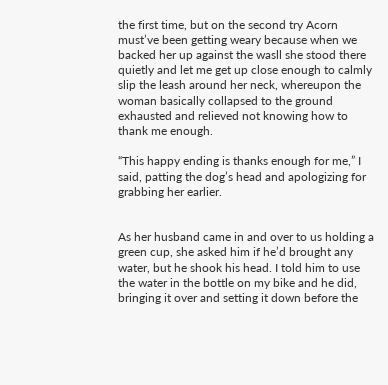the first time, but on the second try Acorn must’ve been getting weary because when we backed her up against the wasll she stood there quietly and let me get up close enough to calmly slip the leash around her neck, whereupon the woman basically collapsed to the ground exhausted and relieved not knowing how to thank me enough.

“This happy ending is thanks enough for me,” I said, patting the dog’s head and apologizing for grabbing her earlier.


As her husband came in and over to us holding a green cup, she asked him if he’d brought any water, but he shook his head. I told him to use the water in the bottle on my bike and he did, bringing it over and setting it down before the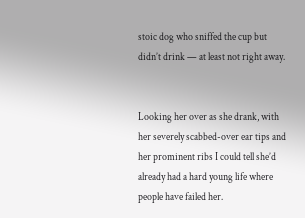stoic dog who sniffed the cup but didn’t drink — at least not right away.


Looking her over as she drank, with her severely scabbed-over ear tips and her prominent ribs I could tell she’d already had a hard young life where people have failed her.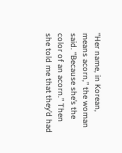“Her name, in Korean, means acorn,” the woman said. “Because she’s the color of an acorn.” Then she told me that they’d had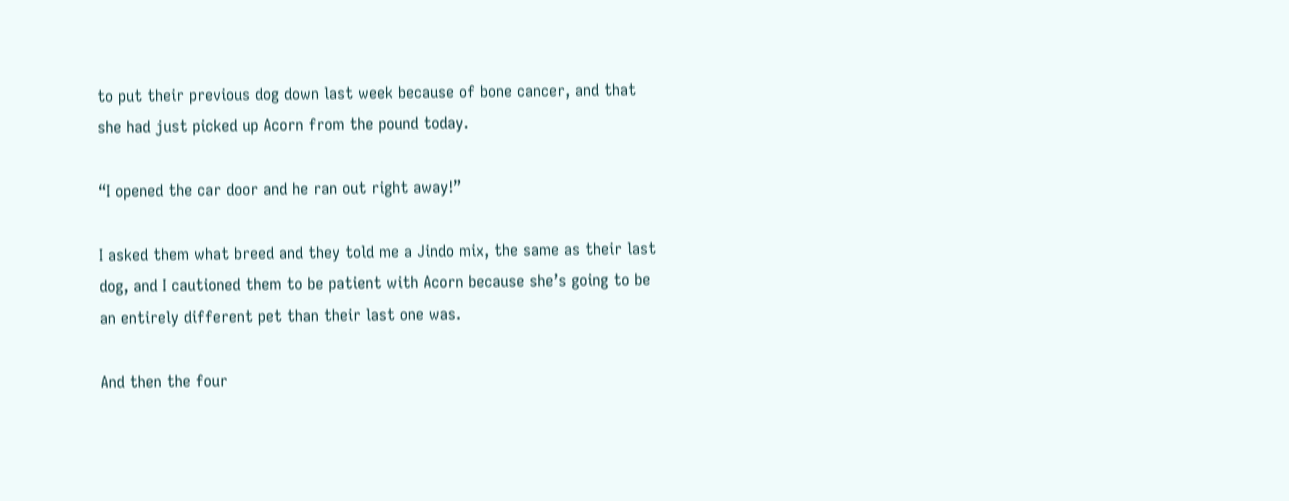to put their previous dog down last week because of bone cancer, and that she had just picked up Acorn from the pound today.

“I opened the car door and he ran out right away!”

I asked them what breed and they told me a Jindo mix, the same as their last dog, and I cautioned them to be patient with Acorn because she’s going to be an entirely different pet than their last one was.

And then the four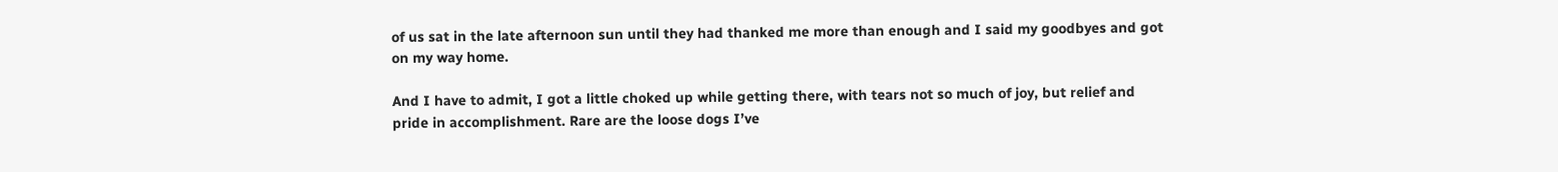of us sat in the late afternoon sun until they had thanked me more than enough and I said my goodbyes and got on my way home.

And I have to admit, I got a little choked up while getting there, with tears not so much of joy, but relief and pride in accomplishment. Rare are the loose dogs I’ve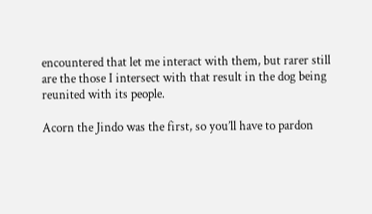encountered that let me interact with them, but rarer still are the those I intersect with that result in the dog being reunited with its people.

Acorn the Jindo was the first, so you’ll have to pardon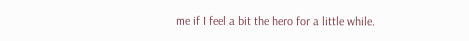me if I feel a bit the hero for a little while.